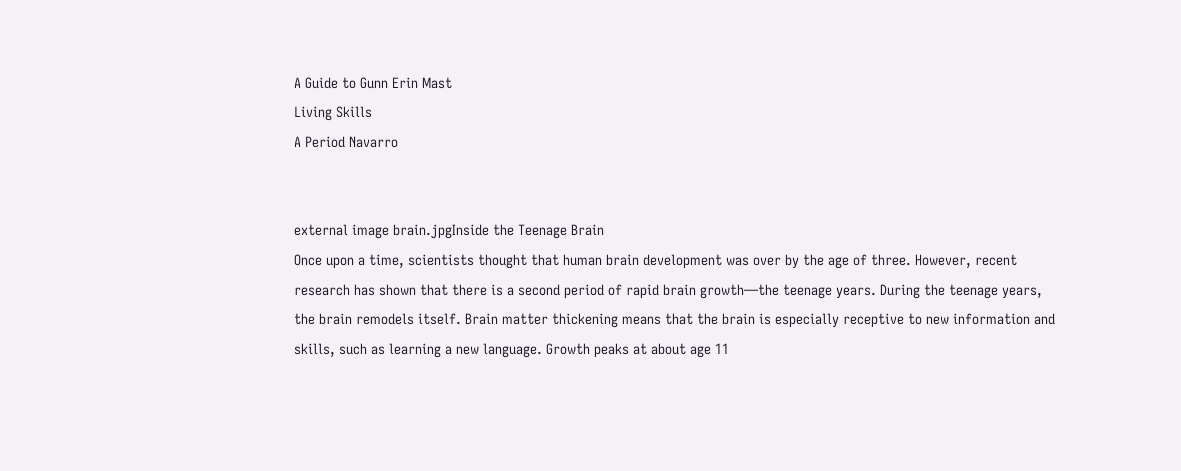A Guide to Gunn Erin Mast
Living Skills
A Period Navarro


external image brain.jpgInside the Teenage Brain
Once upon a time, scientists thought that human brain development was over by the age of three. However, recent research has shown that there is a second period of rapid brain growth—the teenage years. During the teenage years, the brain remodels itself. Brain matter thickening means that the brain is especially receptive to new information and skills, such as learning a new language. Growth peaks at about age 11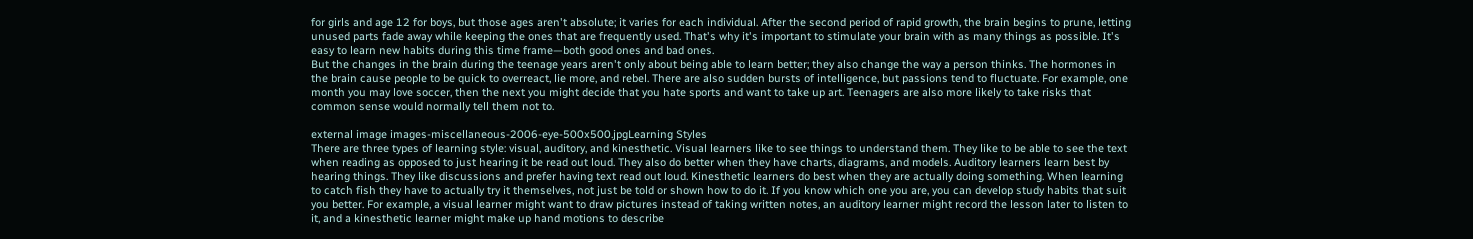for girls and age 12 for boys, but those ages aren't absolute; it varies for each individual. After the second period of rapid growth, the brain begins to prune, letting unused parts fade away while keeping the ones that are frequently used. That's why it's important to stimulate your brain with as many things as possible. It's easy to learn new habits during this time frame—both good ones and bad ones.
But the changes in the brain during the teenage years aren't only about being able to learn better; they also change the way a person thinks. The hormones in the brain cause people to be quick to overreact, lie more, and rebel. There are also sudden bursts of intelligence, but passions tend to fluctuate. For example, one month you may love soccer, then the next you might decide that you hate sports and want to take up art. Teenagers are also more likely to take risks that common sense would normally tell them not to.

external image images-miscellaneous-2006-eye-500x500.jpgLearning Styles
There are three types of learning style: visual, auditory, and kinesthetic. Visual learners like to see things to understand them. They like to be able to see the text when reading as opposed to just hearing it be read out loud. They also do better when they have charts, diagrams, and models. Auditory learners learn best by hearing things. They like discussions and prefer having text read out loud. Kinesthetic learners do best when they are actually doing something. When learning to catch fish they have to actually try it themselves, not just be told or shown how to do it. If you know which one you are, you can develop study habits that suit you better. For example, a visual learner might want to draw pictures instead of taking written notes, an auditory learner might record the lesson later to listen to it, and a kinesthetic learner might make up hand motions to describe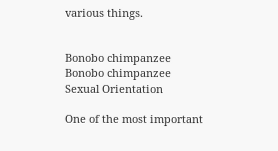various things.


Bonobo chimpanzee
Bonobo chimpanzee
Sexual Orientation

One of the most important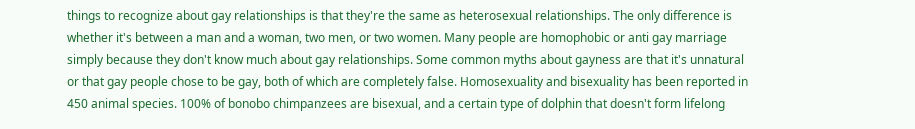things to recognize about gay relationships is that they're the same as heterosexual relationships. The only difference is whether it's between a man and a woman, two men, or two women. Many people are homophobic or anti gay marriage simply because they don't know much about gay relationships. Some common myths about gayness are that it's unnatural or that gay people chose to be gay, both of which are completely false. Homosexuality and bisexuality has been reported in 450 animal species. 100% of bonobo chimpanzees are bisexual, and a certain type of dolphin that doesn't form lifelong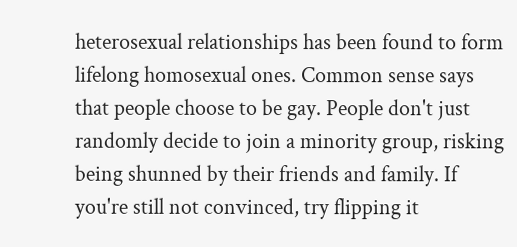heterosexual relationships has been found to form lifelong homosexual ones. Common sense says that people choose to be gay. People don't just randomly decide to join a minority group, risking being shunned by their friends and family. If you're still not convinced, try flipping it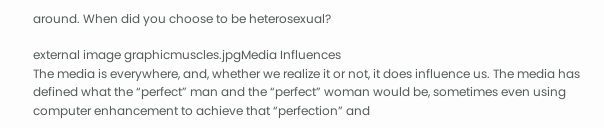around. When did you choose to be heterosexual?

external image graphicmuscles.jpgMedia Influences
The media is everywhere, and, whether we realize it or not, it does influence us. The media has defined what the “perfect” man and the “perfect” woman would be, sometimes even using computer enhancement to achieve that “perfection” and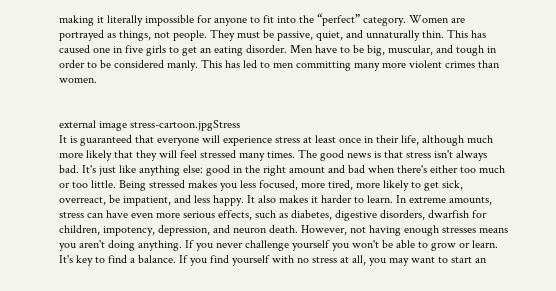making it literally impossible for anyone to fit into the “perfect” category. Women are portrayed as things, not people. They must be passive, quiet, and unnaturally thin. This has caused one in five girls to get an eating disorder. Men have to be big, muscular, and tough in order to be considered manly. This has led to men committing many more violent crimes than women.


external image stress-cartoon.jpgStress
It is guaranteed that everyone will experience stress at least once in their life, although much more likely that they will feel stressed many times. The good news is that stress isn't always bad. It's just like anything else: good in the right amount and bad when there's either too much or too little. Being stressed makes you less focused, more tired, more likely to get sick, overreact, be impatient, and less happy. It also makes it harder to learn. In extreme amounts, stress can have even more serious effects, such as diabetes, digestive disorders, dwarfish for children, impotency, depression, and neuron death. However, not having enough stresses means you aren't doing anything. If you never challenge yourself you won't be able to grow or learn. It's key to find a balance. If you find yourself with no stress at all, you may want to start an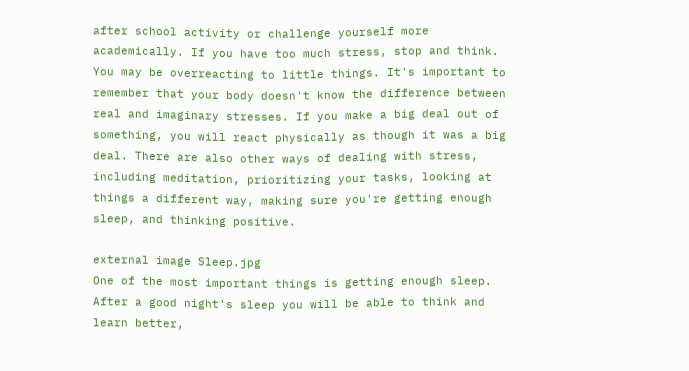after school activity or challenge yourself more academically. If you have too much stress, stop and think. You may be overreacting to little things. It's important to remember that your body doesn't know the difference between real and imaginary stresses. If you make a big deal out of something, you will react physically as though it was a big deal. There are also other ways of dealing with stress, including meditation, prioritizing your tasks, looking at things a different way, making sure you're getting enough sleep, and thinking positive.

external image Sleep.jpg
One of the most important things is getting enough sleep. After a good night's sleep you will be able to think and learn better,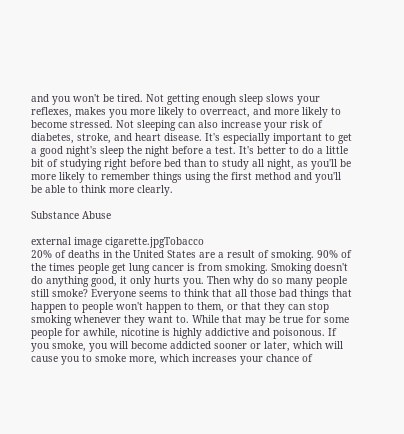and you won't be tired. Not getting enough sleep slows your reflexes, makes you more likely to overreact, and more likely to become stressed. Not sleeping can also increase your risk of diabetes, stroke, and heart disease. It's especially important to get a good night's sleep the night before a test. It's better to do a little bit of studying right before bed than to study all night, as you'll be more likely to remember things using the first method and you'll be able to think more clearly.

Substance Abuse

external image cigarette.jpgTobacco
20% of deaths in the United States are a result of smoking. 90% of the times people get lung cancer is from smoking. Smoking doesn't do anything good, it only hurts you. Then why do so many people still smoke? Everyone seems to think that all those bad things that happen to people won't happen to them, or that they can stop smoking whenever they want to. While that may be true for some people for awhile, nicotine is highly addictive and poisonous. If you smoke, you will become addicted sooner or later, which will cause you to smoke more, which increases your chance of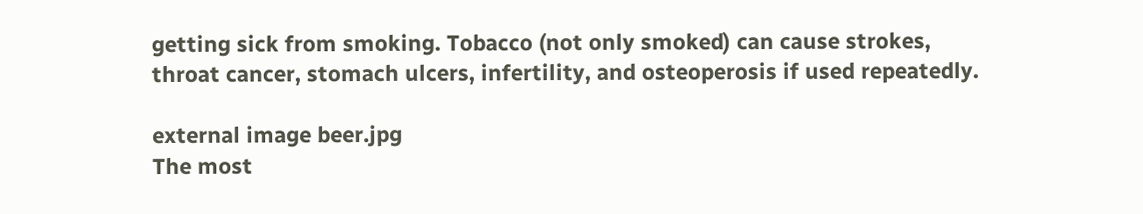getting sick from smoking. Tobacco (not only smoked) can cause strokes, throat cancer, stomach ulcers, infertility, and osteoperosis if used repeatedly.

external image beer.jpg
The most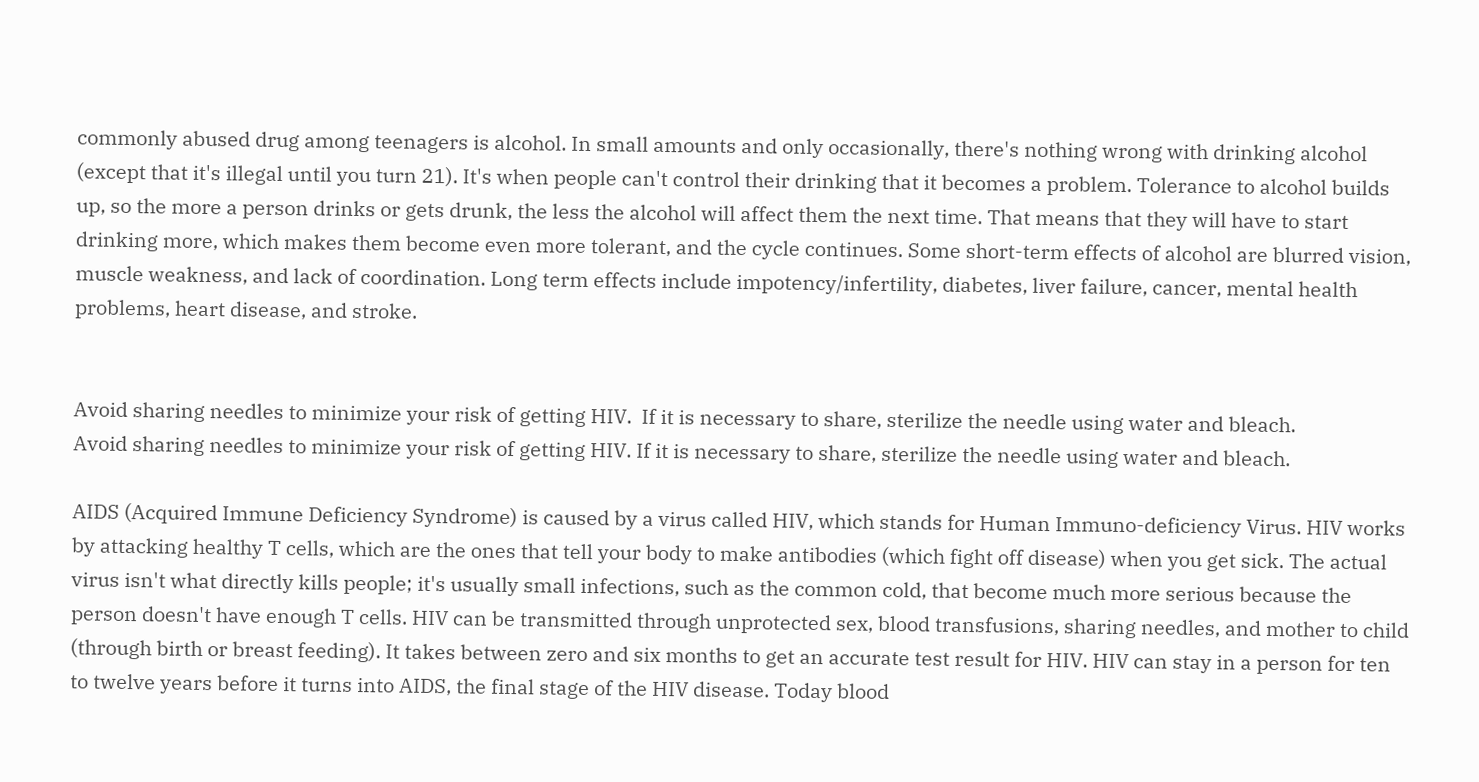commonly abused drug among teenagers is alcohol. In small amounts and only occasionally, there's nothing wrong with drinking alcohol (except that it's illegal until you turn 21). It's when people can't control their drinking that it becomes a problem. Tolerance to alcohol builds up, so the more a person drinks or gets drunk, the less the alcohol will affect them the next time. That means that they will have to start drinking more, which makes them become even more tolerant, and the cycle continues. Some short-term effects of alcohol are blurred vision, muscle weakness, and lack of coordination. Long term effects include impotency/infertility, diabetes, liver failure, cancer, mental health problems, heart disease, and stroke.


Avoid sharing needles to minimize your risk of getting HIV.  If it is necessary to share, sterilize the needle using water and bleach.
Avoid sharing needles to minimize your risk of getting HIV. If it is necessary to share, sterilize the needle using water and bleach.

AIDS (Acquired Immune Deficiency Syndrome) is caused by a virus called HIV, which stands for Human Immuno-deficiency Virus. HIV works by attacking healthy T cells, which are the ones that tell your body to make antibodies (which fight off disease) when you get sick. The actual virus isn't what directly kills people; it's usually small infections, such as the common cold, that become much more serious because the person doesn't have enough T cells. HIV can be transmitted through unprotected sex, blood transfusions, sharing needles, and mother to child (through birth or breast feeding). It takes between zero and six months to get an accurate test result for HIV. HIV can stay in a person for ten to twelve years before it turns into AIDS, the final stage of the HIV disease. Today blood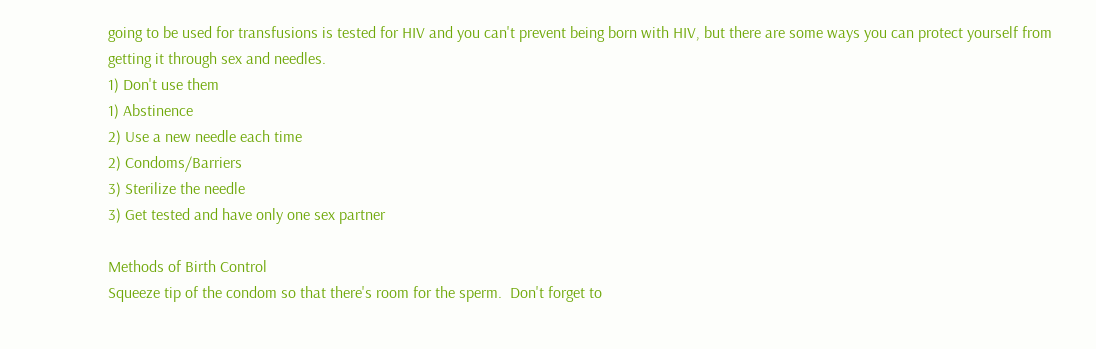going to be used for transfusions is tested for HIV and you can't prevent being born with HIV, but there are some ways you can protect yourself from getting it through sex and needles.
1) Don't use them
1) Abstinence
2) Use a new needle each time
2) Condoms/Barriers
3) Sterilize the needle
3) Get tested and have only one sex partner

Methods of Birth Control
Squeeze tip of the condom so that there's room for the sperm.  Don't forget to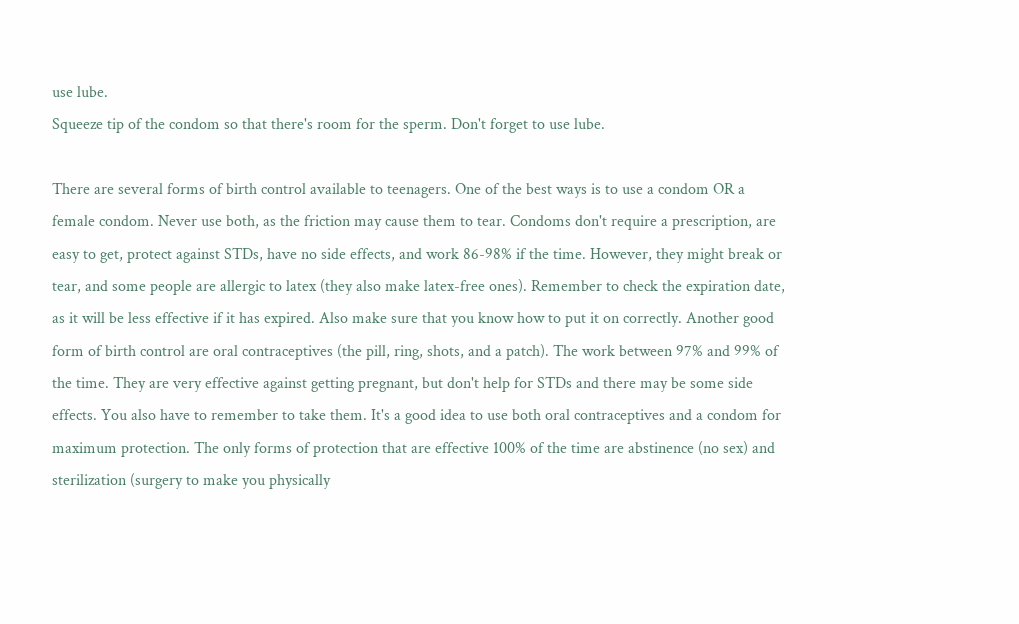use lube.
Squeeze tip of the condom so that there's room for the sperm. Don't forget to use lube.

There are several forms of birth control available to teenagers. One of the best ways is to use a condom OR a female condom. Never use both, as the friction may cause them to tear. Condoms don't require a prescription, are easy to get, protect against STDs, have no side effects, and work 86-98% if the time. However, they might break or tear, and some people are allergic to latex (they also make latex-free ones). Remember to check the expiration date, as it will be less effective if it has expired. Also make sure that you know how to put it on correctly. Another good form of birth control are oral contraceptives (the pill, ring, shots, and a patch). The work between 97% and 99% of the time. They are very effective against getting pregnant, but don't help for STDs and there may be some side effects. You also have to remember to take them. It's a good idea to use both oral contraceptives and a condom for maximum protection. The only forms of protection that are effective 100% of the time are abstinence (no sex) and sterilization (surgery to make you physically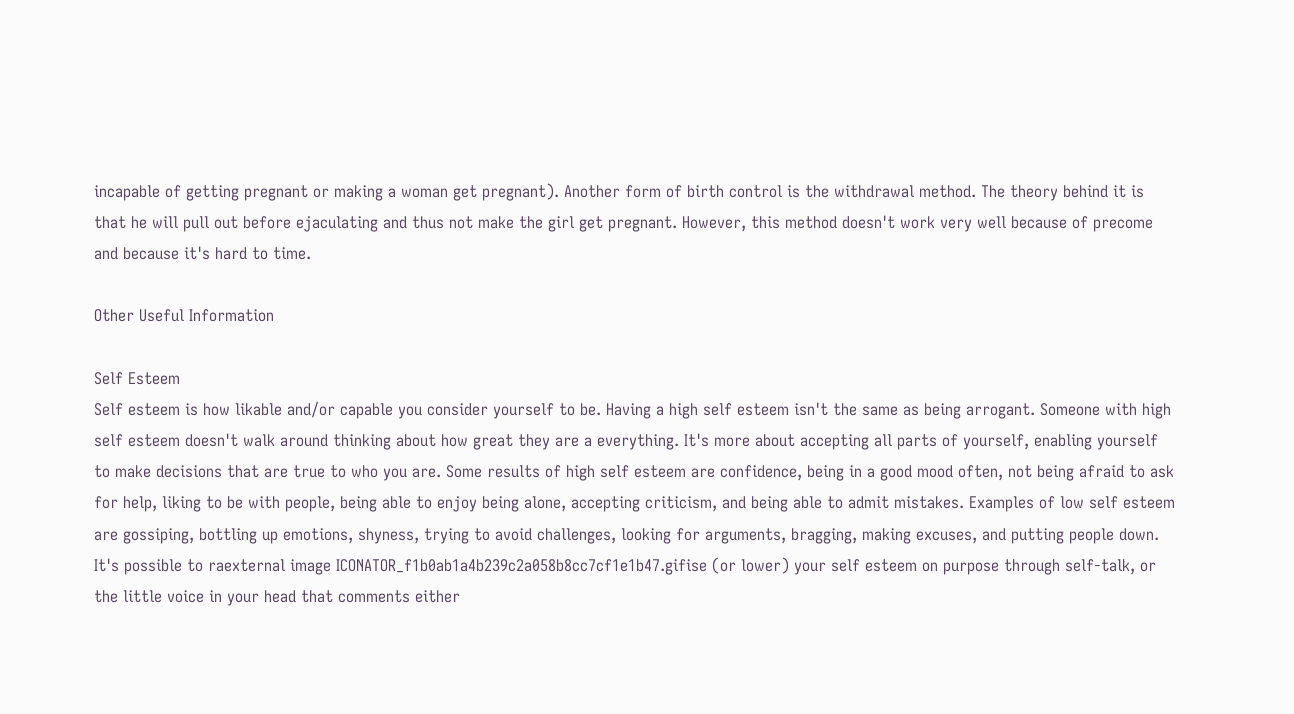incapable of getting pregnant or making a woman get pregnant). Another form of birth control is the withdrawal method. The theory behind it is that he will pull out before ejaculating and thus not make the girl get pregnant. However, this method doesn't work very well because of precome and because it's hard to time.

Other Useful Information

Self Esteem
Self esteem is how likable and/or capable you consider yourself to be. Having a high self esteem isn't the same as being arrogant. Someone with high self esteem doesn't walk around thinking about how great they are a everything. It's more about accepting all parts of yourself, enabling yourself to make decisions that are true to who you are. Some results of high self esteem are confidence, being in a good mood often, not being afraid to ask for help, liking to be with people, being able to enjoy being alone, accepting criticism, and being able to admit mistakes. Examples of low self esteem are gossiping, bottling up emotions, shyness, trying to avoid challenges, looking for arguments, bragging, making excuses, and putting people down. It's possible to raexternal image ICONATOR_f1b0ab1a4b239c2a058b8cc7cf1e1b47.gifise (or lower) your self esteem on purpose through self-talk, or the little voice in your head that comments either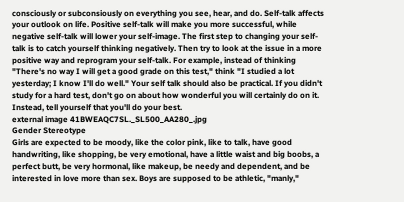consciously or subconsiously on everything you see, hear, and do. Self-talk affects your outlook on life. Positive self-talk will make you more successful, while negative self-talk will lower your self-image. The first step to changing your self-talk is to catch yourself thinking negatively. Then try to look at the issue in a more positive way and reprogram your self-talk. For example, instead of thinking "There's no way I will get a good grade on this test," think "I studied a lot yesterday; I know I'll do well." Your self talk should also be practical. If you didn't study for a hard test, don't go on about how wonderful you will certainly do on it. Instead, tell yourself that you'll do your best.
external image 41BWEAQC7SL._SL500_AA280_.jpg
Gender Stereotype
Girls are expected to be moody, like the color pink, like to talk, have good handwriting, like shopping, be very emotional, have a little waist and big boobs, a perfect butt, be very hormonal, like makeup, be needy and dependent, and be interested in love more than sex. Boys are supposed to be athletic, "manly,"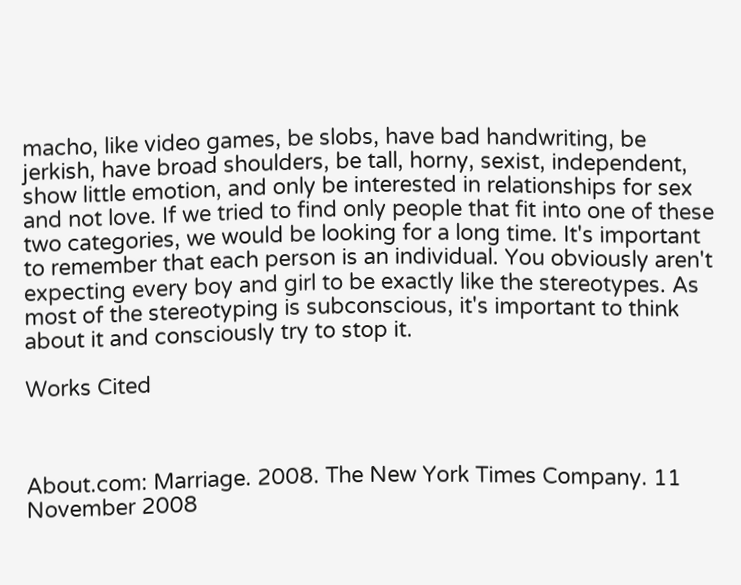macho, like video games, be slobs, have bad handwriting, be jerkish, have broad shoulders, be tall, horny, sexist, independent, show little emotion, and only be interested in relationships for sex and not love. If we tried to find only people that fit into one of these two categories, we would be looking for a long time. It's important to remember that each person is an individual. You obviously aren't expecting every boy and girl to be exactly like the stereotypes. As most of the stereotyping is subconscious, it's important to think about it and consciously try to stop it.

Works Cited



About.com: Marriage. 2008. The New York Times Company. 11 November 2008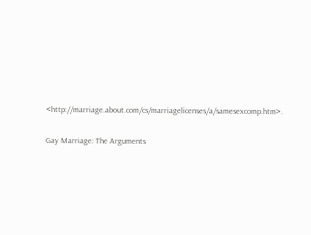<http://marriage.about.com/cs/marriagelicenses/a/samesexcomp.htm>.

Gay Marriage: The Arguments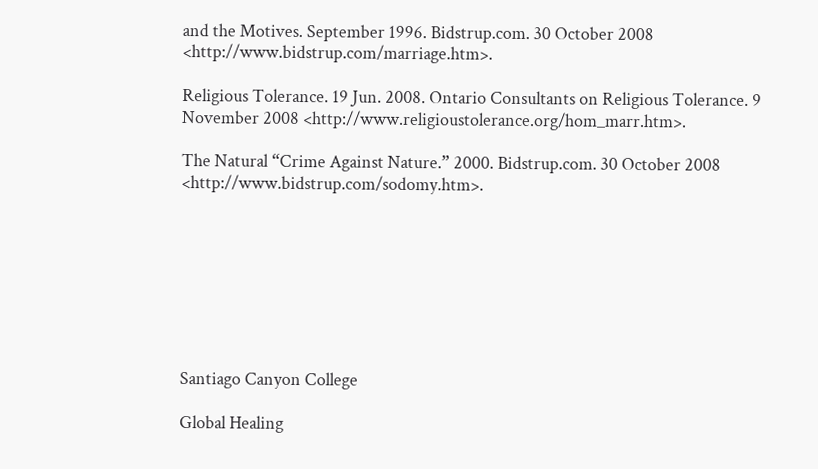and the Motives. September 1996. Bidstrup.com. 30 October 2008 <http://www.bidstrup.com/marriage.htm>.

Religious Tolerance. 19 Jun. 2008. Ontario Consultants on Religious Tolerance. 9 November 2008 <http://www.religioustolerance.org/hom_marr.htm>.

The Natural “Crime Against Nature.” 2000. Bidstrup.com. 30 October 2008 <http://www.bidstrup.com/sodomy.htm>.








Santiago Canyon College

Global Healing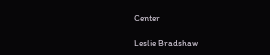Center

Leslie Bradshaw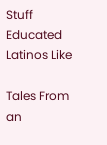Stuff Educated Latinos Like

Tales From an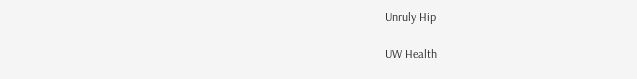Unruly Hip

UW Health